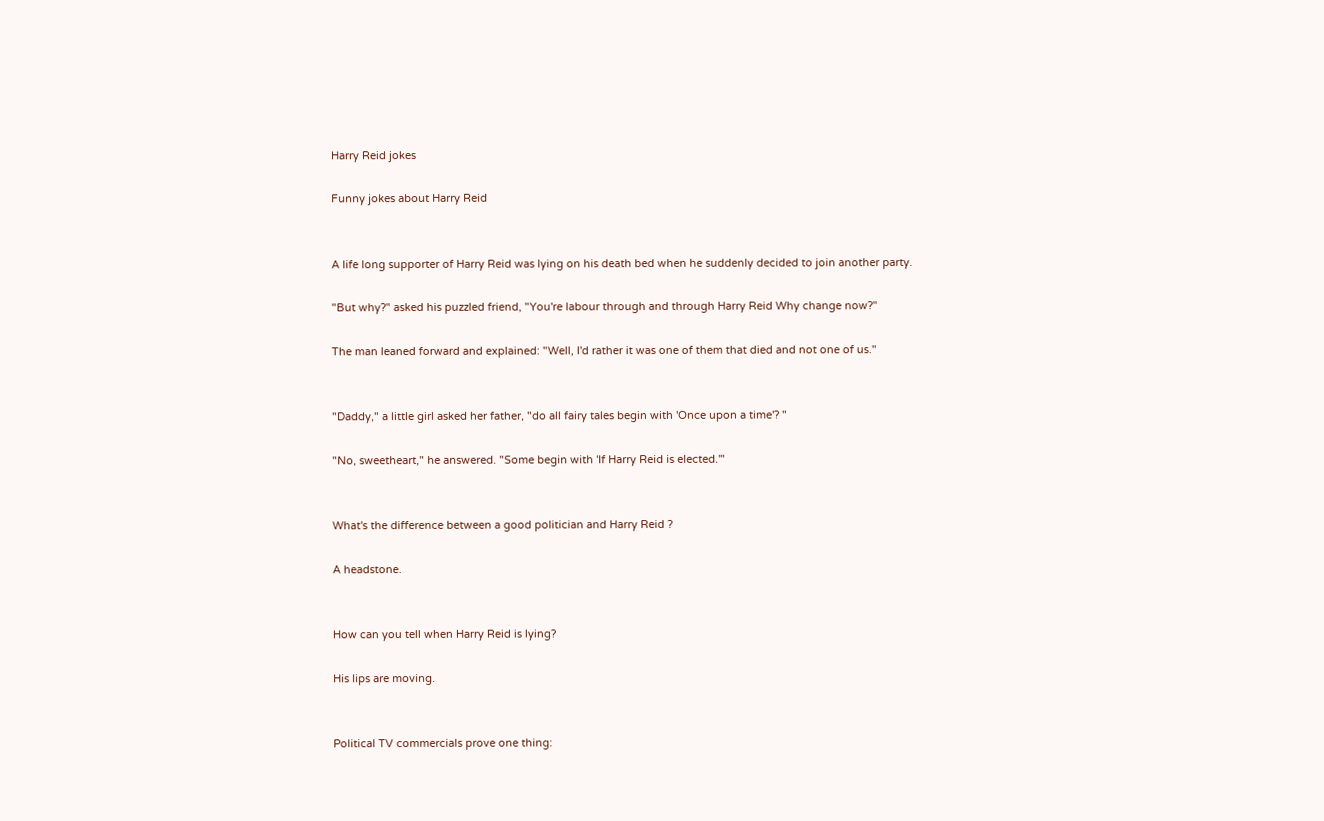Harry Reid jokes

Funny jokes about Harry Reid


A life long supporter of Harry Reid was lying on his death bed when he suddenly decided to join another party.

"But why?" asked his puzzled friend, "You're labour through and through Harry Reid Why change now?"

The man leaned forward and explained: "Well, I'd rather it was one of them that died and not one of us."


"Daddy," a little girl asked her father, "do all fairy tales begin with 'Once upon a time'? "

"No, sweetheart," he answered. "Some begin with 'If Harry Reid is elected.'"


What's the difference between a good politician and Harry Reid ?

A headstone.


How can you tell when Harry Reid is lying?

His lips are moving.


Political TV commercials prove one thing: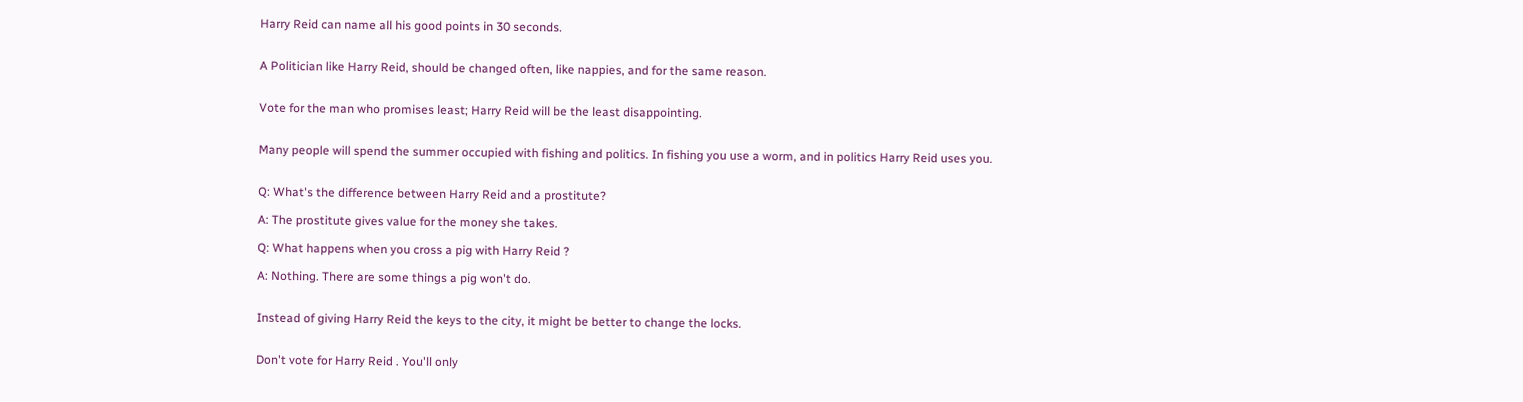Harry Reid can name all his good points in 30 seconds.


A Politician like Harry Reid, should be changed often, like nappies, and for the same reason.


Vote for the man who promises least; Harry Reid will be the least disappointing.


Many people will spend the summer occupied with fishing and politics. In fishing you use a worm, and in politics Harry Reid uses you.


Q: What's the difference between Harry Reid and a prostitute?

A: The prostitute gives value for the money she takes.

Q: What happens when you cross a pig with Harry Reid ?

A: Nothing. There are some things a pig won't do.


Instead of giving Harry Reid the keys to the city, it might be better to change the locks.


Don't vote for Harry Reid . You'll only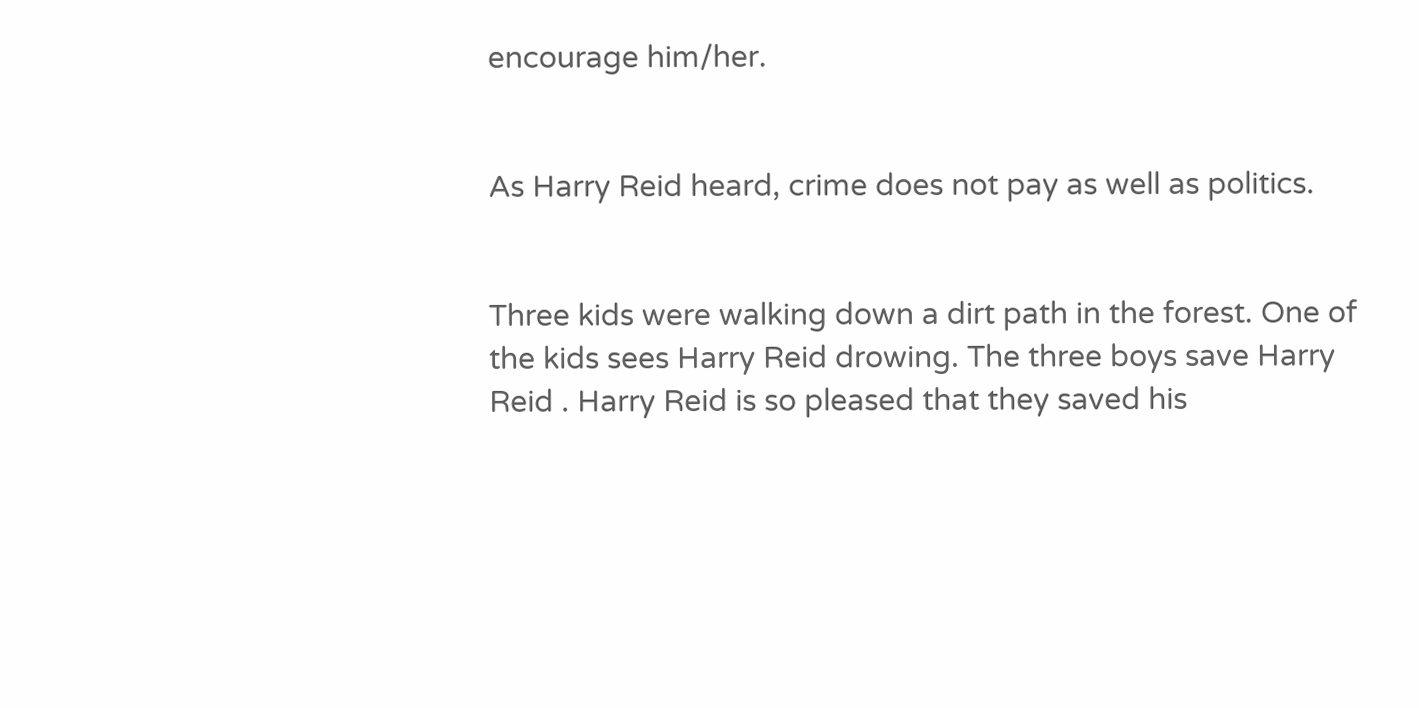encourage him/her.


As Harry Reid heard, crime does not pay as well as politics.


Three kids were walking down a dirt path in the forest. One of the kids sees Harry Reid drowing. The three boys save Harry Reid . Harry Reid is so pleased that they saved his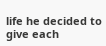life he decided to give each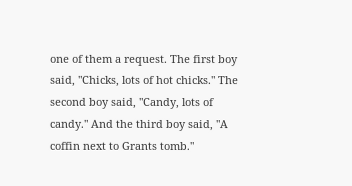one of them a request. The first boy said, "Chicks, lots of hot chicks." The second boy said, "Candy, lots of candy." And the third boy said, "A coffin next to Grants tomb."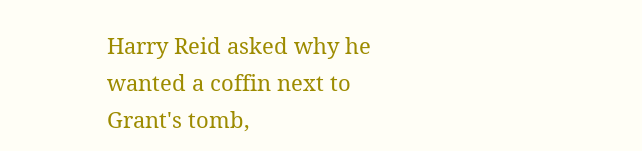Harry Reid asked why he wanted a coffin next to Grant's tomb,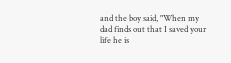and the boy said, "When my dad finds out that I saved your life he is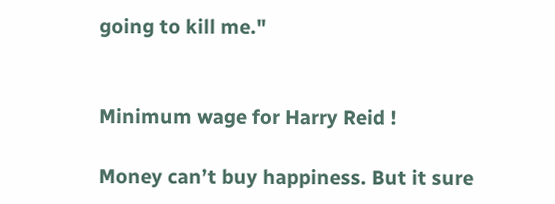going to kill me."


Minimum wage for Harry Reid !

Money can’t buy happiness. But it sure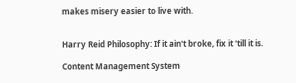makes misery easier to live with.


Harry Reid Philosophy: If it ain't broke, fix it 'till it is.

Content Management System